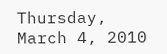Thursday, March 4, 2010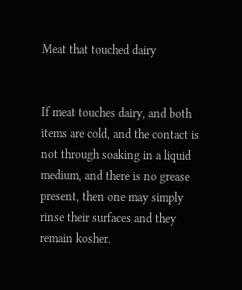Meat that touched dairy


If meat touches dairy, and both items are cold, and the contact is not through soaking in a liquid medium, and there is no grease present, then one may simply rinse their surfaces and they remain kosher.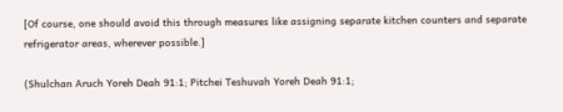[Of course, one should avoid this through measures like assigning separate kitchen counters and separate refrigerator areas, wherever possible.]

(Shulchan Aruch Yoreh Deah 91:1; Pitchei Teshuvah Yoreh Deah 91:1;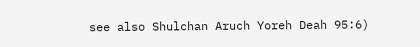see also Shulchan Aruch Yoreh Deah 95:6)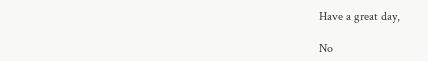Have a great day,

No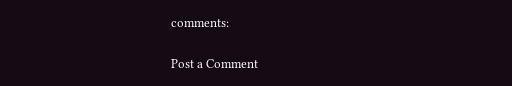comments:

Post a Comment